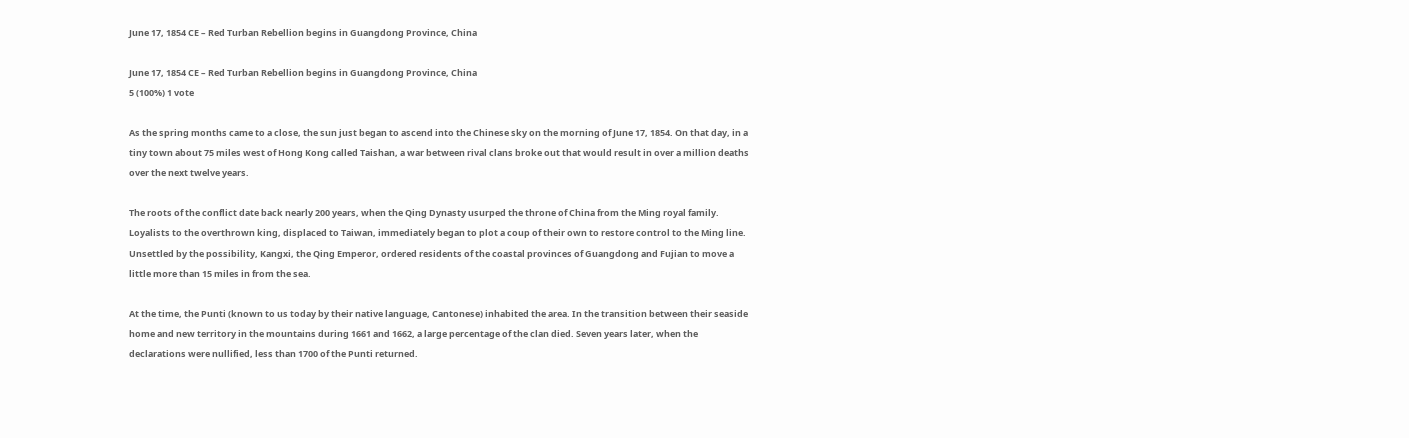June 17, 1854 CE – Red Turban Rebellion begins in Guangdong Province, China

June 17, 1854 CE – Red Turban Rebellion begins in Guangdong Province, China
5 (100%) 1 vote

As the spring months came to a close, the sun just began to ascend into the Chinese sky on the morning of June 17, 1854. On that day, in a tiny town about 75 miles west of Hong Kong called Taishan, a war between rival clans broke out that would result in over a million deaths over the next twelve years.

The roots of the conflict date back nearly 200 years, when the Qing Dynasty usurped the throne of China from the Ming royal family. Loyalists to the overthrown king, displaced to Taiwan, immediately began to plot a coup of their own to restore control to the Ming line. Unsettled by the possibility, Kangxi, the Qing Emperor, ordered residents of the coastal provinces of Guangdong and Fujian to move a little more than 15 miles in from the sea.

At the time, the Punti (known to us today by their native language, Cantonese) inhabited the area. In the transition between their seaside home and new territory in the mountains during 1661 and 1662, a large percentage of the clan died. Seven years later, when the declarations were nullified, less than 1700 of the Punti returned.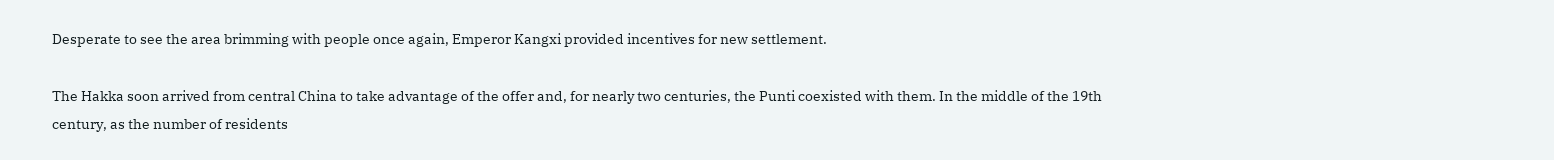Desperate to see the area brimming with people once again, Emperor Kangxi provided incentives for new settlement.

The Hakka soon arrived from central China to take advantage of the offer and, for nearly two centuries, the Punti coexisted with them. In the middle of the 19th century, as the number of residents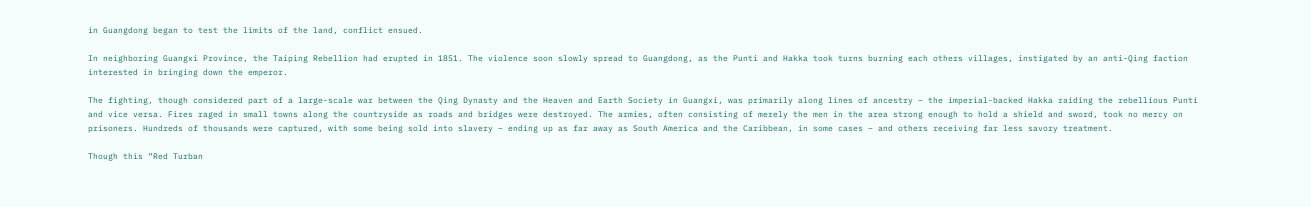in Guangdong began to test the limits of the land, conflict ensued.

In neighboring Guangxi Province, the Taiping Rebellion had erupted in 1851. The violence soon slowly spread to Guangdong, as the Punti and Hakka took turns burning each others villages, instigated by an anti-Qing faction interested in bringing down the emperor.

The fighting, though considered part of a large-scale war between the Qing Dynasty and the Heaven and Earth Society in Guangxi, was primarily along lines of ancestry – the imperial-backed Hakka raiding the rebellious Punti and vice versa. Fires raged in small towns along the countryside as roads and bridges were destroyed. The armies, often consisting of merely the men in the area strong enough to hold a shield and sword, took no mercy on prisoners. Hundreds of thousands were captured, with some being sold into slavery – ending up as far away as South America and the Caribbean, in some cases – and others receiving far less savory treatment.

Though this “Red Turban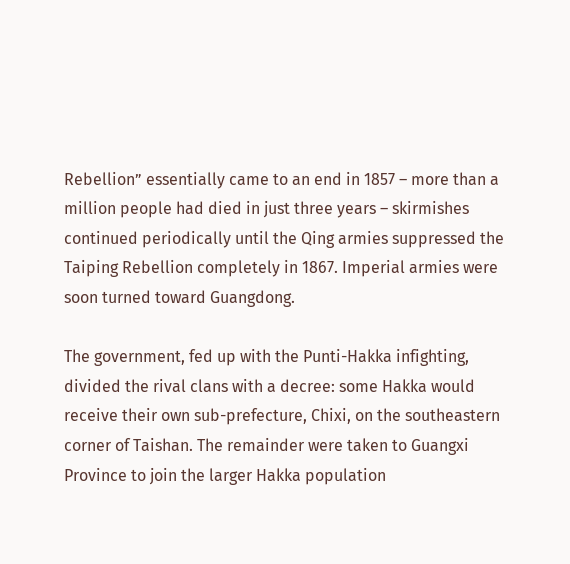Rebellion” essentially came to an end in 1857 – more than a million people had died in just three years – skirmishes continued periodically until the Qing armies suppressed the Taiping Rebellion completely in 1867. Imperial armies were soon turned toward Guangdong.

The government, fed up with the Punti-Hakka infighting, divided the rival clans with a decree: some Hakka would receive their own sub-prefecture, Chixi, on the southeastern corner of Taishan. The remainder were taken to Guangxi Province to join the larger Hakka population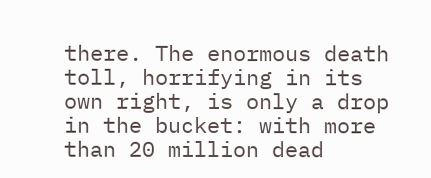there. The enormous death toll, horrifying in its own right, is only a drop in the bucket: with more than 20 million dead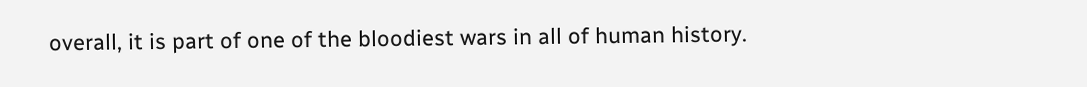overall, it is part of one of the bloodiest wars in all of human history.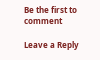Be the first to comment

Leave a Reply